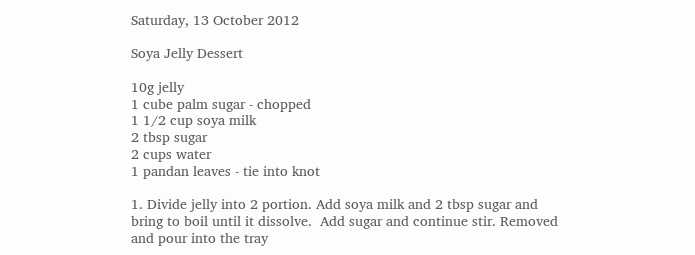Saturday, 13 October 2012

Soya Jelly Dessert

10g jelly
1 cube palm sugar - chopped
1 1/2 cup soya milk
2 tbsp sugar
2 cups water
1 pandan leaves - tie into knot

1. Divide jelly into 2 portion. Add soya milk and 2 tbsp sugar and bring to boil until it dissolve.  Add sugar and continue stir. Removed and pour into the tray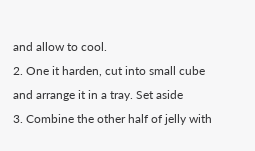and allow to cool.
2. One it harden, cut into small cube and arrange it in a tray. Set aside
3. Combine the other half of jelly with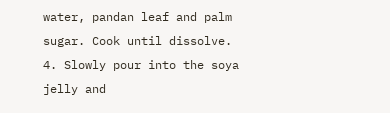water, pandan leaf and palm sugar. Cook until dissolve.
4. Slowly pour into the soya jelly and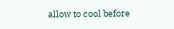allow to cool before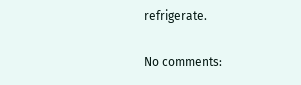refrigerate.

No comments: